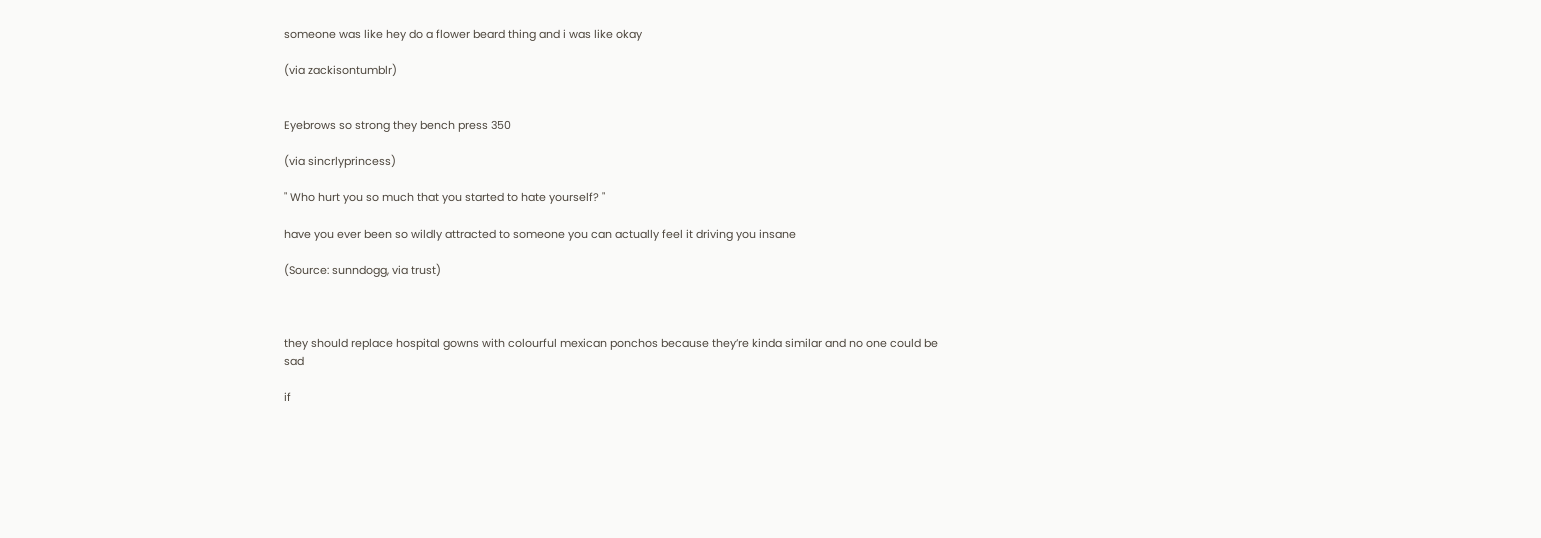someone was like hey do a flower beard thing and i was like okay

(via zackisontumblr)


Eyebrows so strong they bench press 350

(via sincrlyprincess)

" Who hurt you so much that you started to hate yourself? "

have you ever been so wildly attracted to someone you can actually feel it driving you insane

(Source: sunndogg, via trust)



they should replace hospital gowns with colourful mexican ponchos because they’re kinda similar and no one could be sad

if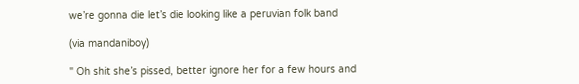we’re gonna die let’s die looking like a peruvian folk band

(via mandaniboy)

" Oh shit she’s pissed, better ignore her for a few hours and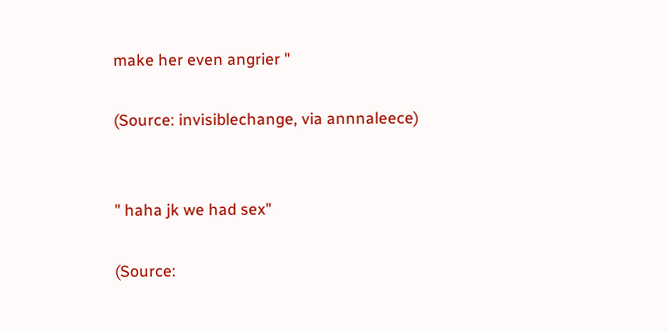make her even angrier "

(Source: invisiblechange, via annnaleece)


" haha jk we had sex"

(Source: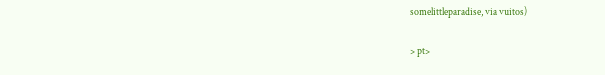somelittleparadise, via vuitos)

> pt>